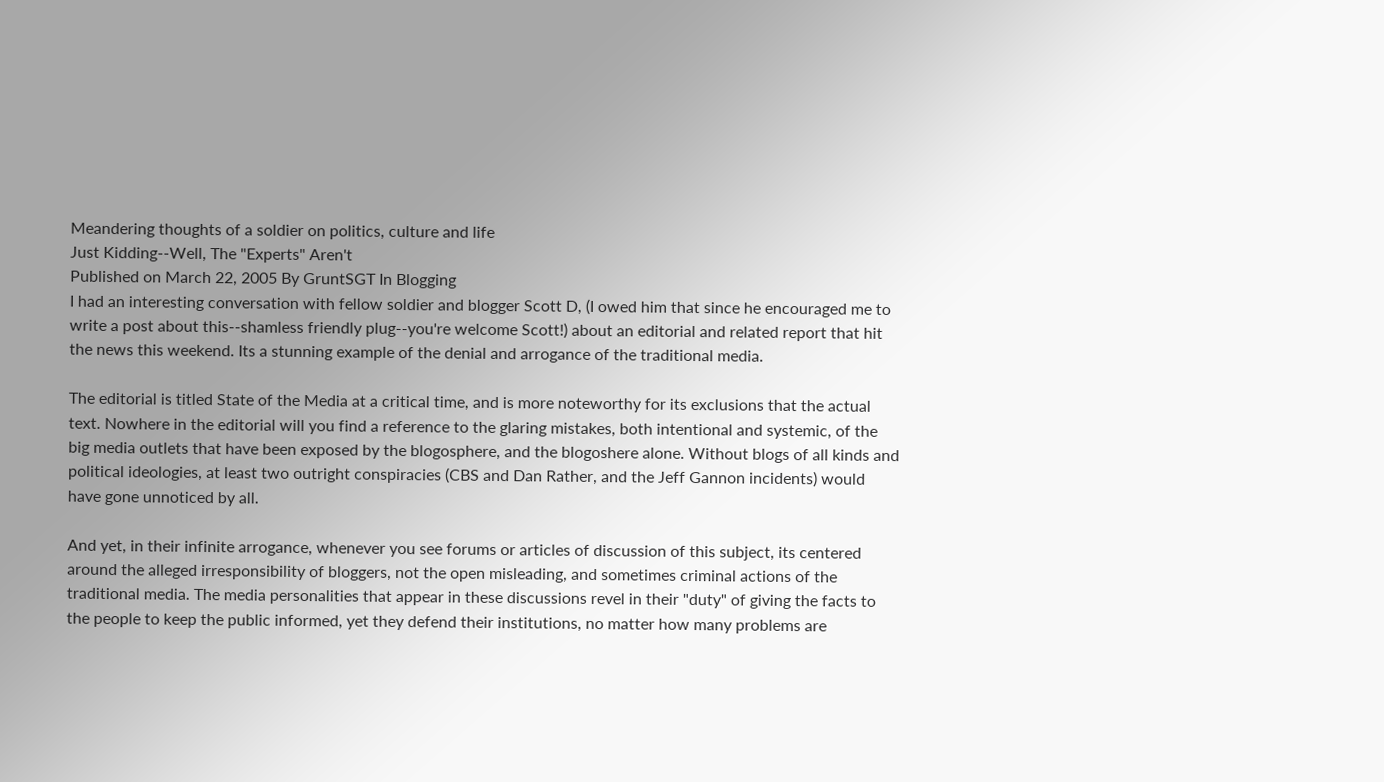Meandering thoughts of a soldier on politics, culture and life
Just Kidding--Well, The "Experts" Aren't
Published on March 22, 2005 By GruntSGT In Blogging
I had an interesting conversation with fellow soldier and blogger Scott D, (I owed him that since he encouraged me to write a post about this--shamless friendly plug--you're welcome Scott!) about an editorial and related report that hit the news this weekend. Its a stunning example of the denial and arrogance of the traditional media.

The editorial is titled State of the Media at a critical time, and is more noteworthy for its exclusions that the actual text. Nowhere in the editorial will you find a reference to the glaring mistakes, both intentional and systemic, of the big media outlets that have been exposed by the blogosphere, and the blogoshere alone. Without blogs of all kinds and political ideologies, at least two outright conspiracies (CBS and Dan Rather, and the Jeff Gannon incidents) would have gone unnoticed by all.

And yet, in their infinite arrogance, whenever you see forums or articles of discussion of this subject, its centered around the alleged irresponsibility of bloggers, not the open misleading, and sometimes criminal actions of the traditional media. The media personalities that appear in these discussions revel in their "duty" of giving the facts to the people to keep the public informed, yet they defend their institutions, no matter how many problems are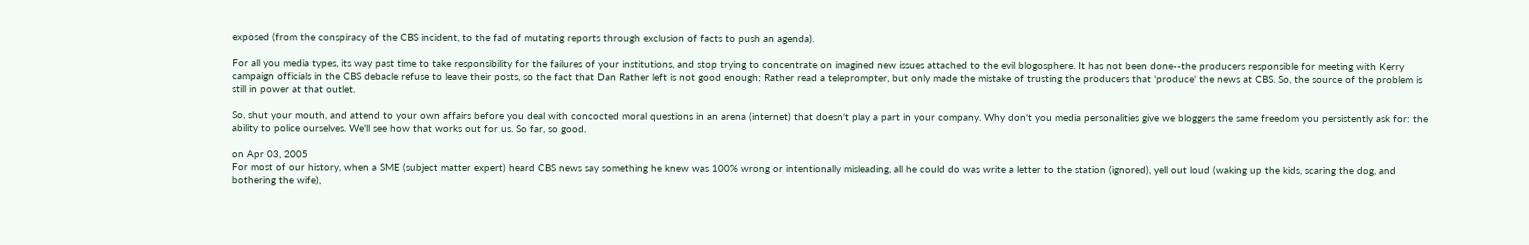exposed (from the conspiracy of the CBS incident, to the fad of mutating reports through exclusion of facts to push an agenda).

For all you media types, its way past time to take responsibility for the failures of your institutions, and stop trying to concentrate on imagined new issues attached to the evil blogosphere. It has not been done--the producers responsible for meeting with Kerry campaign officials in the CBS debacle refuse to leave their posts, so the fact that Dan Rather left is not good enough; Rather read a teleprompter, but only made the mistake of trusting the producers that 'produce' the news at CBS. So, the source of the problem is still in power at that outlet.

So, shut your mouth, and attend to your own affairs before you deal with concocted moral questions in an arena (internet) that doesn't play a part in your company. Why don't you media personalities give we bloggers the same freedom you persistently ask for: the ability to police ourselves. We'll see how that works out for us. So far, so good.

on Apr 03, 2005
For most of our history, when a SME (subject matter expert) heard CBS news say something he knew was 100% wrong or intentionally misleading, all he could do was write a letter to the station (ignored), yell out loud (waking up the kids, scaring the dog, and bothering the wife),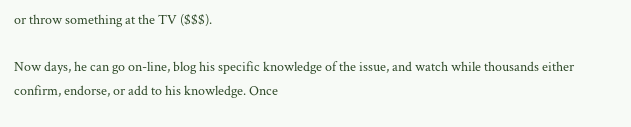or throw something at the TV ($$$).

Now days, he can go on-line, blog his specific knowledge of the issue, and watch while thousands either confirm, endorse, or add to his knowledge. Once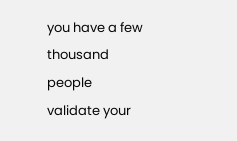you have a few thousand people validate your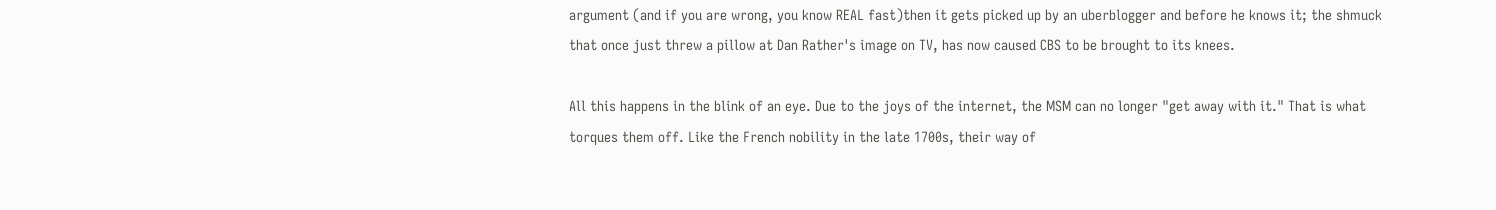argument (and if you are wrong, you know REAL fast)then it gets picked up by an uberblogger and before he knows it; the shmuck that once just threw a pillow at Dan Rather's image on TV, has now caused CBS to be brought to its knees.

All this happens in the blink of an eye. Due to the joys of the internet, the MSM can no longer "get away with it." That is what torques them off. Like the French nobility in the late 1700s, their way of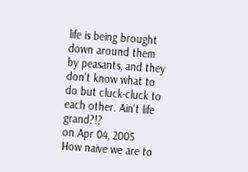life is being brought down around them by peasants, and they don't know what to do but cluck-cluck to each other. Ain't life grand?!?
on Apr 04, 2005
How naive we are to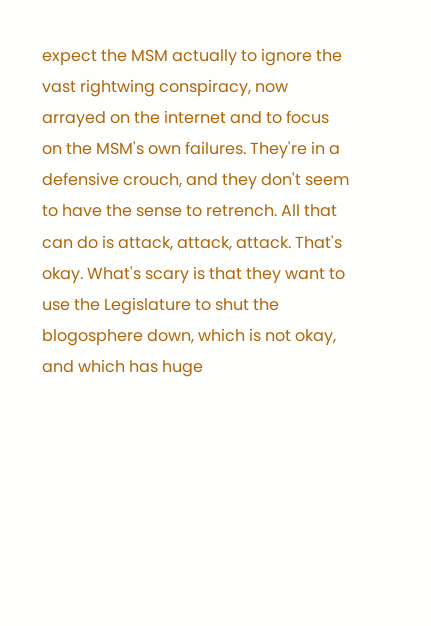expect the MSM actually to ignore the vast rightwing conspiracy, now arrayed on the internet and to focus on the MSM's own failures. They're in a defensive crouch, and they don't seem to have the sense to retrench. All that can do is attack, attack, attack. That's okay. What's scary is that they want to use the Legislature to shut the blogosphere down, which is not okay, and which has huge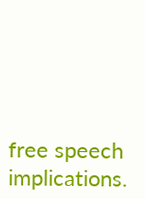free speech implications.